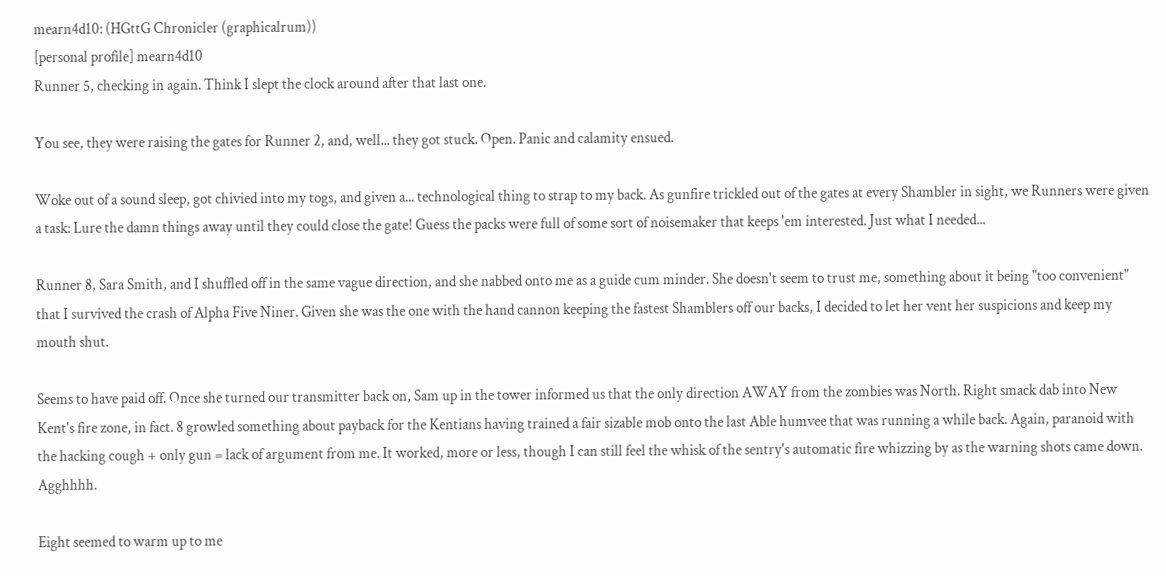mearn4d10: (HGttG Chronicler (graphicalrum))
[personal profile] mearn4d10
Runner 5, checking in again. Think I slept the clock around after that last one.

You see, they were raising the gates for Runner 2, and, well... they got stuck. Open. Panic and calamity ensued.

Woke out of a sound sleep, got chivied into my togs, and given a... technological thing to strap to my back. As gunfire trickled out of the gates at every Shambler in sight, we Runners were given a task: Lure the damn things away until they could close the gate! Guess the packs were full of some sort of noisemaker that keeps 'em interested. Just what I needed...

Runner 8, Sara Smith, and I shuffled off in the same vague direction, and she nabbed onto me as a guide cum minder. She doesn't seem to trust me, something about it being "too convenient" that I survived the crash of Alpha Five Niner. Given she was the one with the hand cannon keeping the fastest Shamblers off our backs, I decided to let her vent her suspicions and keep my mouth shut.

Seems to have paid off. Once she turned our transmitter back on, Sam up in the tower informed us that the only direction AWAY from the zombies was North. Right smack dab into New Kent's fire zone, in fact. 8 growled something about payback for the Kentians having trained a fair sizable mob onto the last Able humvee that was running a while back. Again, paranoid with the hacking cough + only gun = lack of argument from me. It worked, more or less, though I can still feel the whisk of the sentry's automatic fire whizzing by as the warning shots came down. Agghhhh.

Eight seemed to warm up to me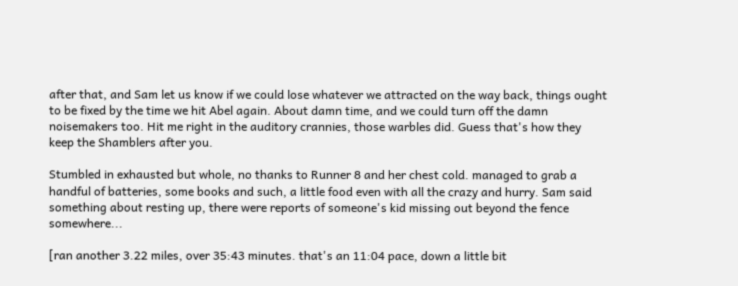after that, and Sam let us know if we could lose whatever we attracted on the way back, things ought to be fixed by the time we hit Abel again. About damn time, and we could turn off the damn noisemakers too. Hit me right in the auditory crannies, those warbles did. Guess that's how they keep the Shamblers after you.

Stumbled in exhausted but whole, no thanks to Runner 8 and her chest cold. managed to grab a handful of batteries, some books and such, a little food even with all the crazy and hurry. Sam said something about resting up, there were reports of someone's kid missing out beyond the fence somewhere...

[ran another 3.22 miles, over 35:43 minutes. that's an 11:04 pace, down a little bit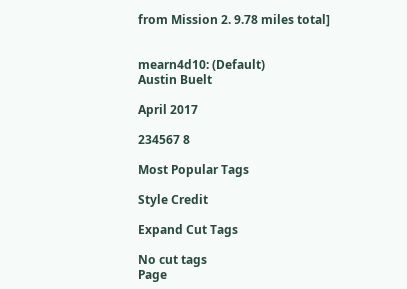from Mission 2. 9.78 miles total]


mearn4d10: (Default)
Austin Buelt

April 2017

234567 8

Most Popular Tags

Style Credit

Expand Cut Tags

No cut tags
Page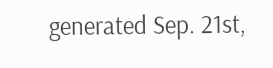generated Sep. 21st,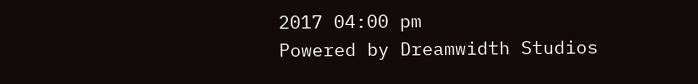2017 04:00 pm
Powered by Dreamwidth Studios